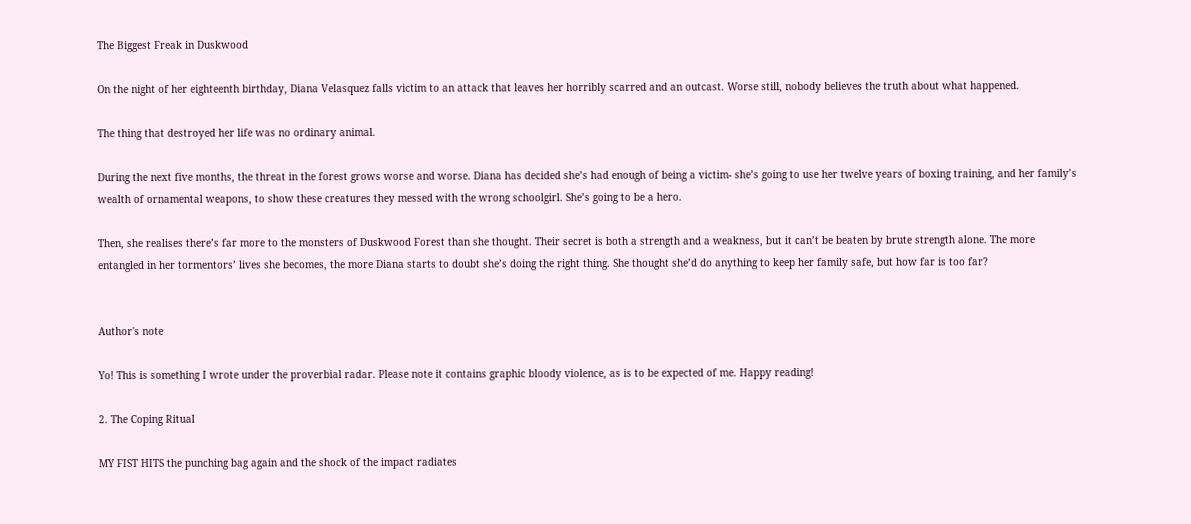The Biggest Freak in Duskwood

On the night of her eighteenth birthday, Diana Velasquez falls victim to an attack that leaves her horribly scarred and an outcast. Worse still, nobody believes the truth about what happened.

The thing that destroyed her life was no ordinary animal.

During the next five months, the threat in the forest grows worse and worse. Diana has decided she’s had enough of being a victim- she’s going to use her twelve years of boxing training, and her family’s wealth of ornamental weapons, to show these creatures they messed with the wrong schoolgirl. She’s going to be a hero.

Then, she realises there’s far more to the monsters of Duskwood Forest than she thought. Their secret is both a strength and a weakness, but it can’t be beaten by brute strength alone. The more entangled in her tormentors’ lives she becomes, the more Diana starts to doubt she’s doing the right thing. She thought she’d do anything to keep her family safe, but how far is too far?


Author's note

Yo! This is something I wrote under the proverbial radar. Please note it contains graphic bloody violence, as is to be expected of me. Happy reading!

2. The Coping Ritual

MY FIST HITS the punching bag again and the shock of the impact radiates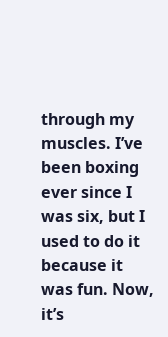through my muscles. I’ve been boxing ever since I was six, but I used to do it because it was fun. Now, it’s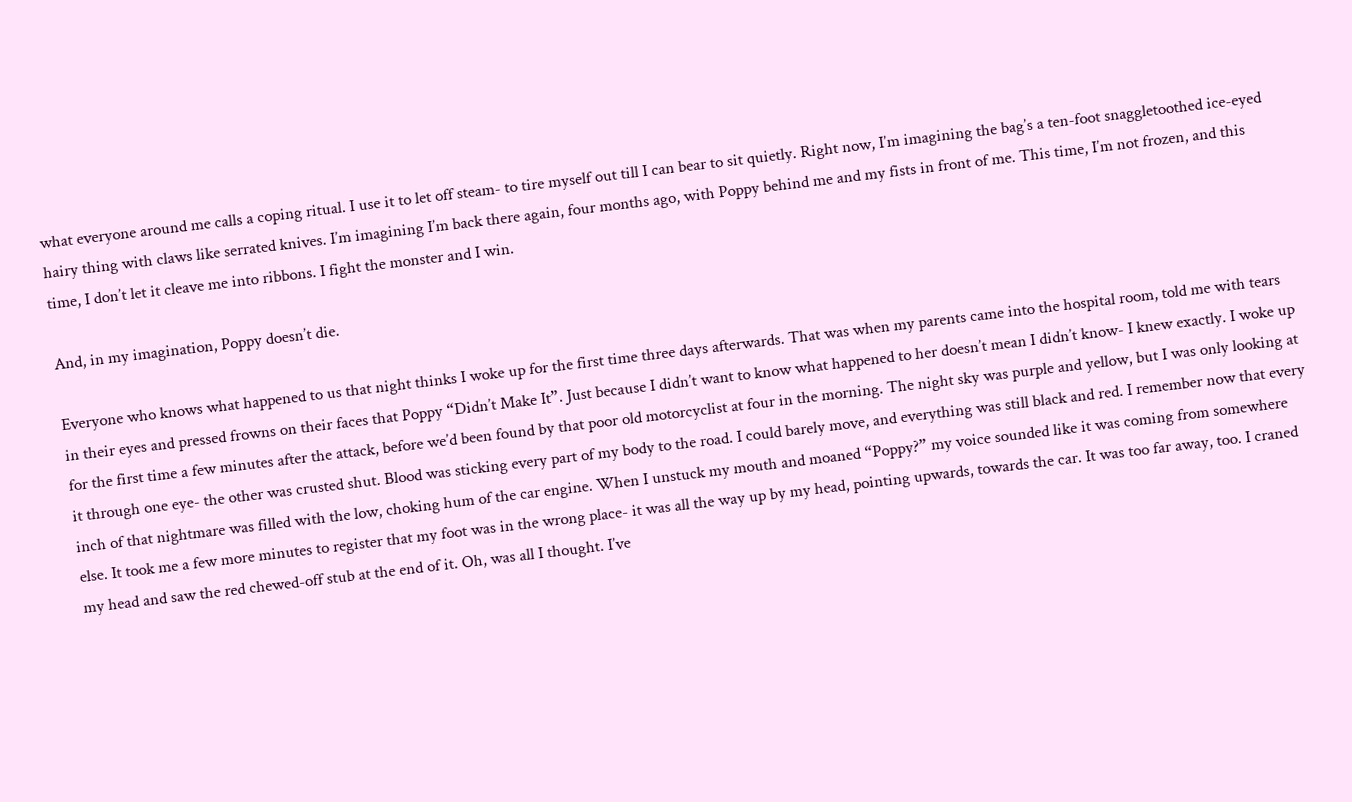what everyone around me calls a coping ritual. I use it to let off steam- to tire myself out till I can bear to sit quietly. Right now, I’m imagining the bag’s a ten-foot snaggletoothed ice-eyed hairy thing with claws like serrated knives. I’m imagining I’m back there again, four months ago, with Poppy behind me and my fists in front of me. This time, I’m not frozen, and this time, I don’t let it cleave me into ribbons. I fight the monster and I win.

And, in my imagination, Poppy doesn’t die.

Everyone who knows what happened to us that night thinks I woke up for the first time three days afterwards. That was when my parents came into the hospital room, told me with tears in their eyes and pressed frowns on their faces that Poppy “Didn’t Make It”. Just because I didn’t want to know what happened to her doesn’t mean I didn’t know- I knew exactly. I woke up for the first time a few minutes after the attack, before we’d been found by that poor old motorcyclist at four in the morning. The night sky was purple and yellow, but I was only looking at it through one eye- the other was crusted shut. Blood was sticking every part of my body to the road. I could barely move, and everything was still black and red. I remember now that every inch of that nightmare was filled with the low, choking hum of the car engine. When I unstuck my mouth and moaned “Poppy?” my voice sounded like it was coming from somewhere else. It took me a few more minutes to register that my foot was in the wrong place- it was all the way up by my head, pointing upwards, towards the car. It was too far away, too. I craned my head and saw the red chewed-off stub at the end of it. Oh, was all I thought. I’ve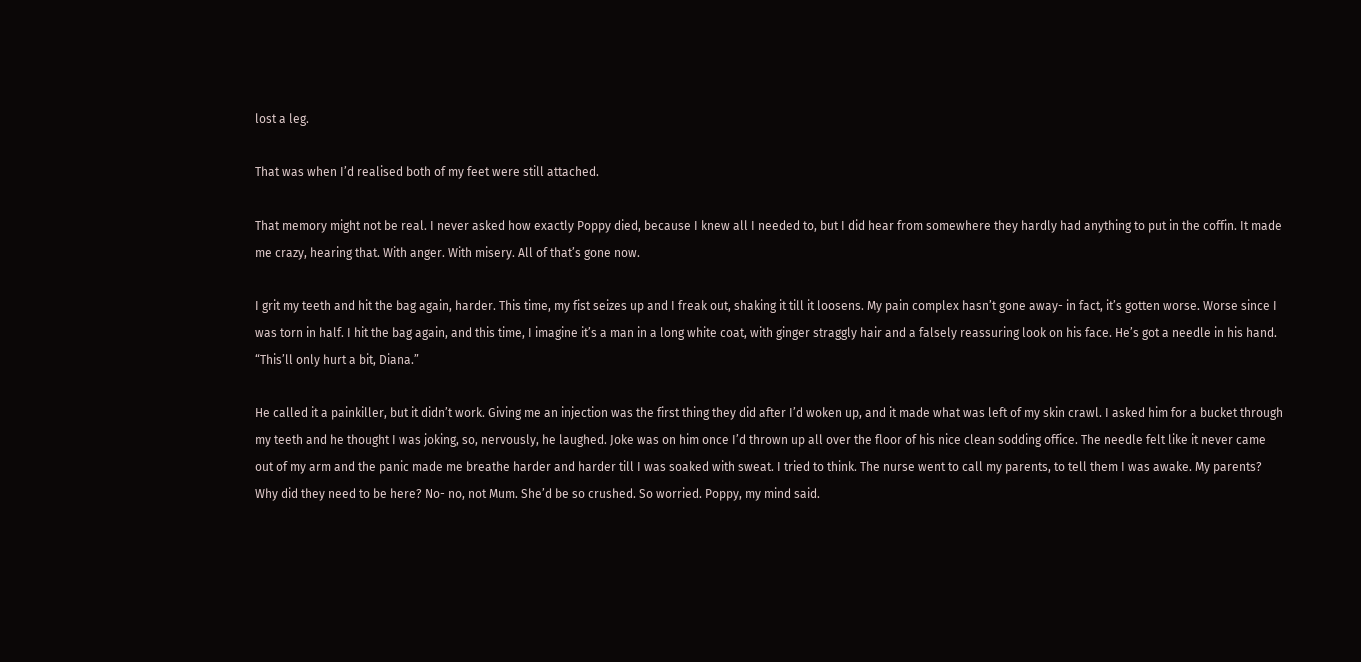lost a leg.

That was when I’d realised both of my feet were still attached.

That memory might not be real. I never asked how exactly Poppy died, because I knew all I needed to, but I did hear from somewhere they hardly had anything to put in the coffin. It made me crazy, hearing that. With anger. With misery. All of that’s gone now.

I grit my teeth and hit the bag again, harder. This time, my fist seizes up and I freak out, shaking it till it loosens. My pain complex hasn’t gone away- in fact, it’s gotten worse. Worse since I was torn in half. I hit the bag again, and this time, I imagine it’s a man in a long white coat, with ginger straggly hair and a falsely reassuring look on his face. He’s got a needle in his hand. “This’ll only hurt a bit, Diana.”

He called it a painkiller, but it didn’t work. Giving me an injection was the first thing they did after I’d woken up, and it made what was left of my skin crawl. I asked him for a bucket through my teeth and he thought I was joking, so, nervously, he laughed. Joke was on him once I’d thrown up all over the floor of his nice clean sodding office. The needle felt like it never came out of my arm and the panic made me breathe harder and harder till I was soaked with sweat. I tried to think. The nurse went to call my parents, to tell them I was awake. My parents? Why did they need to be here? No- no, not Mum. She’d be so crushed. So worried. Poppy, my mind said.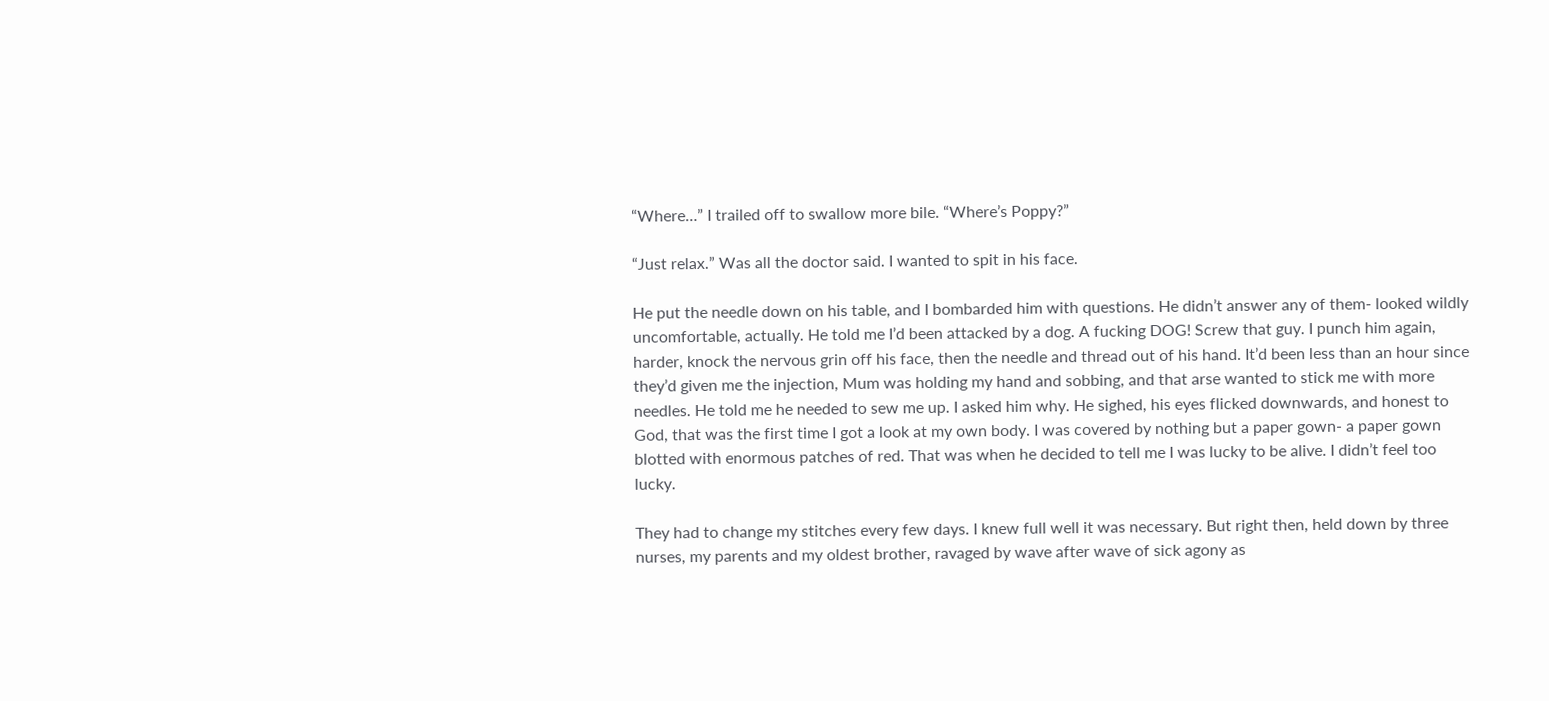“Where…” I trailed off to swallow more bile. “Where’s Poppy?”

“Just relax.” Was all the doctor said. I wanted to spit in his face.

He put the needle down on his table, and I bombarded him with questions. He didn’t answer any of them- looked wildly uncomfortable, actually. He told me I’d been attacked by a dog. A fucking DOG! Screw that guy. I punch him again, harder, knock the nervous grin off his face, then the needle and thread out of his hand. It’d been less than an hour since they’d given me the injection, Mum was holding my hand and sobbing, and that arse wanted to stick me with more needles. He told me he needed to sew me up. I asked him why. He sighed, his eyes flicked downwards, and honest to God, that was the first time I got a look at my own body. I was covered by nothing but a paper gown- a paper gown blotted with enormous patches of red. That was when he decided to tell me I was lucky to be alive. I didn’t feel too lucky.

They had to change my stitches every few days. I knew full well it was necessary. But right then, held down by three nurses, my parents and my oldest brother, ravaged by wave after wave of sick agony as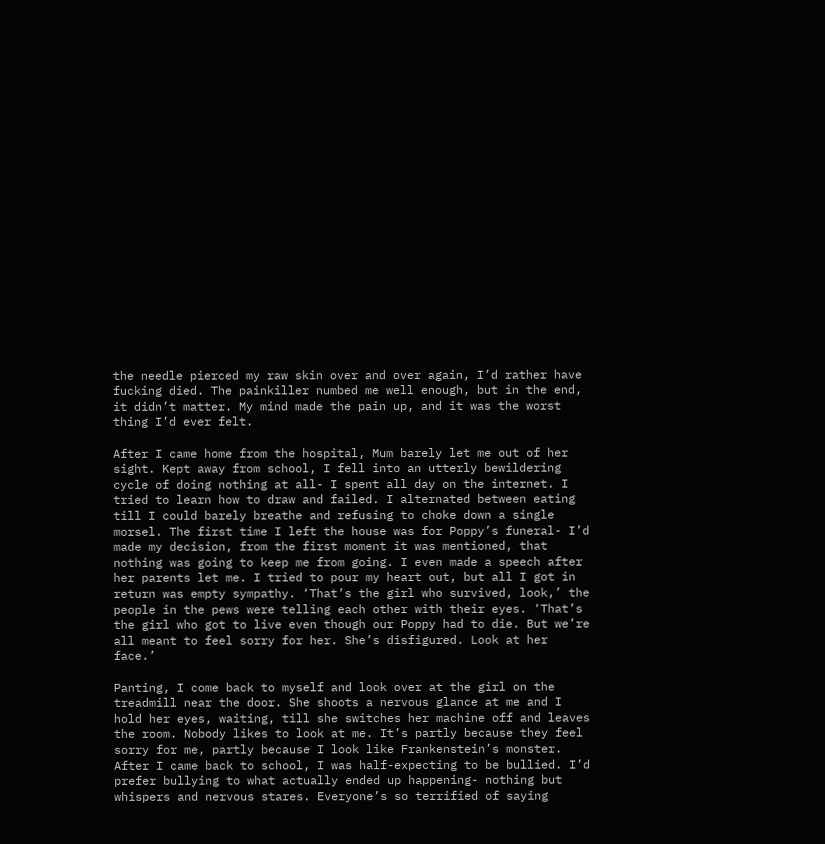the needle pierced my raw skin over and over again, I’d rather have fucking died. The painkiller numbed me well enough, but in the end, it didn’t matter. My mind made the pain up, and it was the worst thing I’d ever felt.

After I came home from the hospital, Mum barely let me out of her sight. Kept away from school, I fell into an utterly bewildering cycle of doing nothing at all- I spent all day on the internet. I tried to learn how to draw and failed. I alternated between eating till I could barely breathe and refusing to choke down a single morsel. The first time I left the house was for Poppy’s funeral- I’d made my decision, from the first moment it was mentioned, that nothing was going to keep me from going. I even made a speech after her parents let me. I tried to pour my heart out, but all I got in return was empty sympathy. ‘That’s the girl who survived, look,’ the people in the pews were telling each other with their eyes. ‘That’s the girl who got to live even though our Poppy had to die. But we’re all meant to feel sorry for her. She’s disfigured. Look at her face.’

Panting, I come back to myself and look over at the girl on the treadmill near the door. She shoots a nervous glance at me and I hold her eyes, waiting, till she switches her machine off and leaves the room. Nobody likes to look at me. It’s partly because they feel sorry for me, partly because I look like Frankenstein’s monster. After I came back to school, I was half-expecting to be bullied. I’d prefer bullying to what actually ended up happening- nothing but whispers and nervous stares. Everyone’s so terrified of saying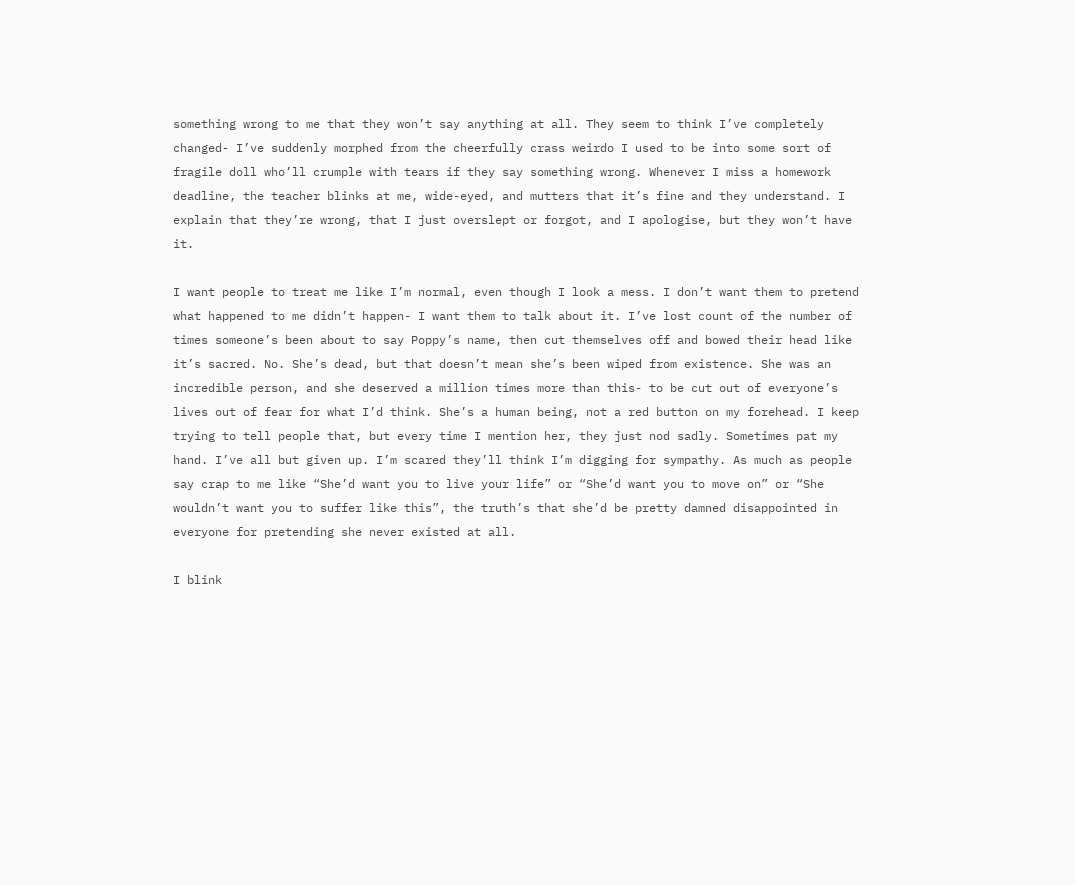something wrong to me that they won’t say anything at all. They seem to think I’ve completely changed- I’ve suddenly morphed from the cheerfully crass weirdo I used to be into some sort of fragile doll who’ll crumple with tears if they say something wrong. Whenever I miss a homework deadline, the teacher blinks at me, wide-eyed, and mutters that it’s fine and they understand. I explain that they’re wrong, that I just overslept or forgot, and I apologise, but they won’t have it.

I want people to treat me like I’m normal, even though I look a mess. I don’t want them to pretend what happened to me didn’t happen- I want them to talk about it. I’ve lost count of the number of times someone’s been about to say Poppy’s name, then cut themselves off and bowed their head like it’s sacred. No. She’s dead, but that doesn’t mean she’s been wiped from existence. She was an incredible person, and she deserved a million times more than this- to be cut out of everyone’s lives out of fear for what I’d think. She’s a human being, not a red button on my forehead. I keep trying to tell people that, but every time I mention her, they just nod sadly. Sometimes pat my hand. I’ve all but given up. I’m scared they’ll think I’m digging for sympathy. As much as people say crap to me like “She’d want you to live your life” or “She’d want you to move on” or “She wouldn’t want you to suffer like this”, the truth’s that she’d be pretty damned disappointed in everyone for pretending she never existed at all.

I blink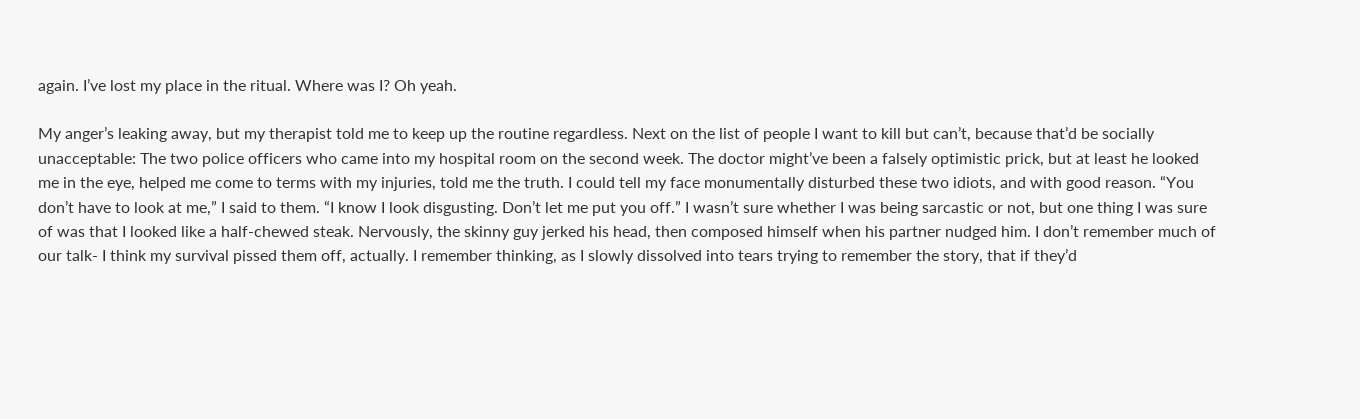again. I’ve lost my place in the ritual. Where was I? Oh yeah.

My anger’s leaking away, but my therapist told me to keep up the routine regardless. Next on the list of people I want to kill but can’t, because that’d be socially unacceptable: The two police officers who came into my hospital room on the second week. The doctor might’ve been a falsely optimistic prick, but at least he looked me in the eye, helped me come to terms with my injuries, told me the truth. I could tell my face monumentally disturbed these two idiots, and with good reason. “You don’t have to look at me,” I said to them. “I know I look disgusting. Don’t let me put you off.” I wasn’t sure whether I was being sarcastic or not, but one thing I was sure of was that I looked like a half-chewed steak. Nervously, the skinny guy jerked his head, then composed himself when his partner nudged him. I don’t remember much of our talk- I think my survival pissed them off, actually. I remember thinking, as I slowly dissolved into tears trying to remember the story, that if they’d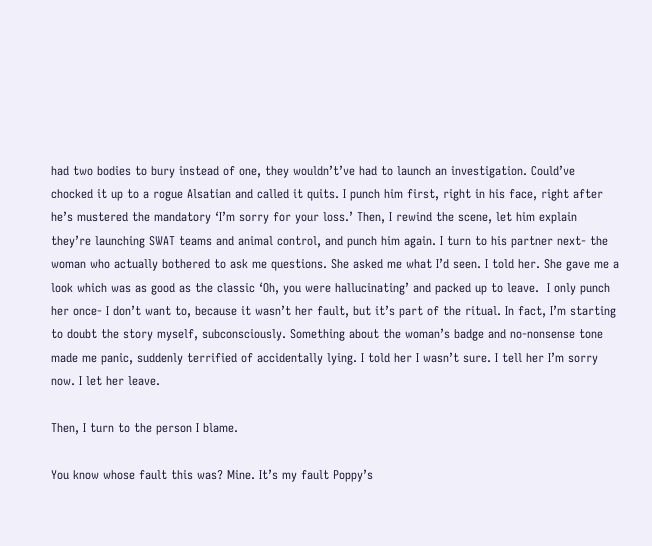had two bodies to bury instead of one, they wouldn’t’ve had to launch an investigation. Could’ve chocked it up to a rogue Alsatian and called it quits. I punch him first, right in his face, right after he’s mustered the mandatory ‘I’m sorry for your loss.’ Then, I rewind the scene, let him explain they’re launching SWAT teams and animal control, and punch him again. I turn to his partner next- the woman who actually bothered to ask me questions. She asked me what I’d seen. I told her. She gave me a look which was as good as the classic ‘Oh, you were hallucinating’ and packed up to leave.  I only punch her once- I don’t want to, because it wasn’t her fault, but it’s part of the ritual. In fact, I’m starting to doubt the story myself, subconsciously. Something about the woman’s badge and no-nonsense tone made me panic, suddenly terrified of accidentally lying. I told her I wasn’t sure. I tell her I’m sorry now. I let her leave.

Then, I turn to the person I blame.

You know whose fault this was? Mine. It’s my fault Poppy’s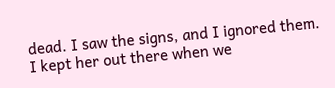dead. I saw the signs, and I ignored them. I kept her out there when we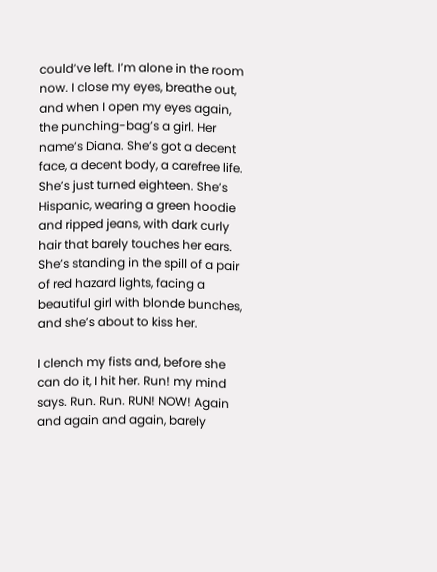could’ve left. I’m alone in the room now. I close my eyes, breathe out, and when I open my eyes again, the punching-bag’s a girl. Her name’s Diana. She’s got a decent face, a decent body, a carefree life. She’s just turned eighteen. She’s Hispanic, wearing a green hoodie and ripped jeans, with dark curly hair that barely touches her ears. She’s standing in the spill of a pair of red hazard lights, facing a beautiful girl with blonde bunches, and she’s about to kiss her.

I clench my fists and, before she can do it, I hit her. Run! my mind says. Run. Run. RUN! NOW! Again and again and again, barely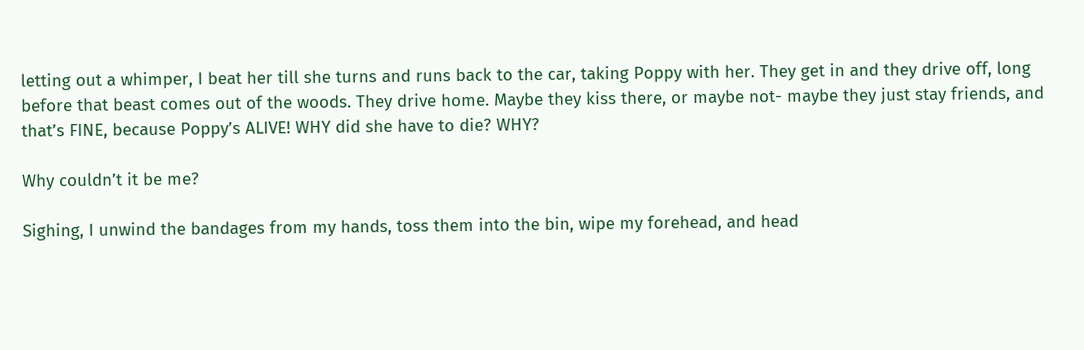letting out a whimper, I beat her till she turns and runs back to the car, taking Poppy with her. They get in and they drive off, long before that beast comes out of the woods. They drive home. Maybe they kiss there, or maybe not- maybe they just stay friends, and that’s FINE, because Poppy’s ALIVE! WHY did she have to die? WHY?

Why couldn’t it be me?

Sighing, I unwind the bandages from my hands, toss them into the bin, wipe my forehead, and head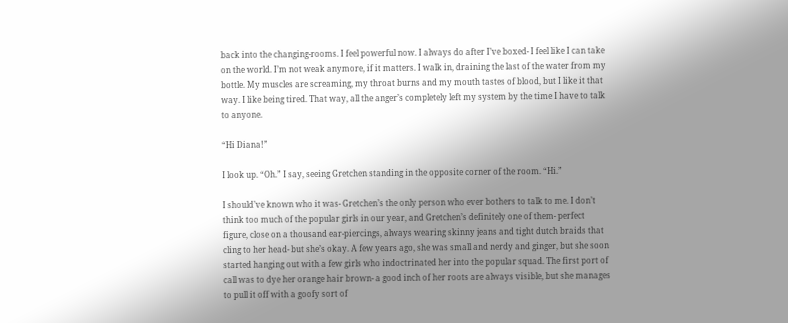back into the changing-rooms. I feel powerful now. I always do after I’ve boxed- I feel like I can take on the world. I’m not weak anymore, if it matters. I walk in, draining the last of the water from my bottle. My muscles are screaming, my throat burns and my mouth tastes of blood, but I like it that way. I like being tired. That way, all the anger’s completely left my system by the time I have to talk to anyone.

“Hi Diana!”

I look up. “Oh.” I say, seeing Gretchen standing in the opposite corner of the room. “Hi.”

I should’ve known who it was- Gretchen’s the only person who ever bothers to talk to me. I don’t think too much of the popular girls in our year, and Gretchen’s definitely one of them- perfect figure, close on a thousand ear-piercings, always wearing skinny jeans and tight dutch braids that cling to her head- but she’s okay. A few years ago, she was small and nerdy and ginger, but she soon started hanging out with a few girls who indoctrinated her into the popular squad. The first port of call was to dye her orange hair brown- a good inch of her roots are always visible, but she manages to pull it off with a goofy sort of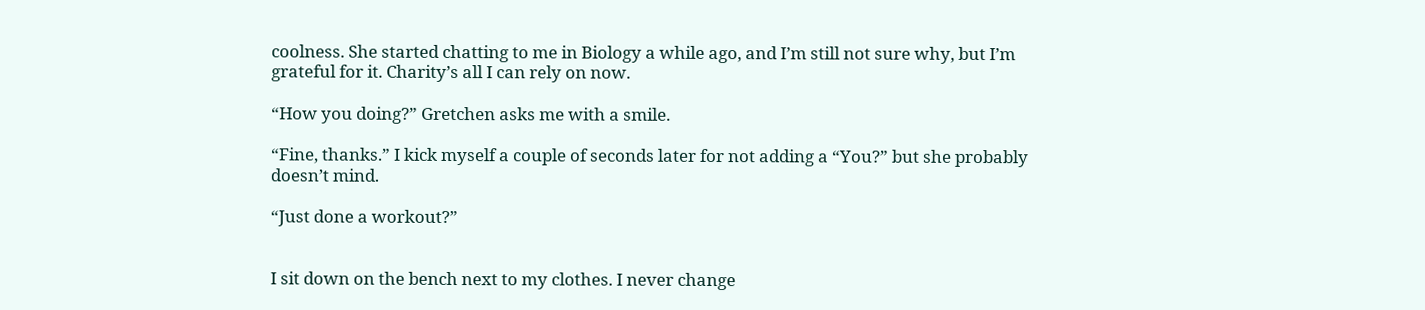coolness. She started chatting to me in Biology a while ago, and I’m still not sure why, but I’m grateful for it. Charity’s all I can rely on now.

“How you doing?” Gretchen asks me with a smile.

“Fine, thanks.” I kick myself a couple of seconds later for not adding a “You?” but she probably doesn’t mind.

“Just done a workout?”


I sit down on the bench next to my clothes. I never change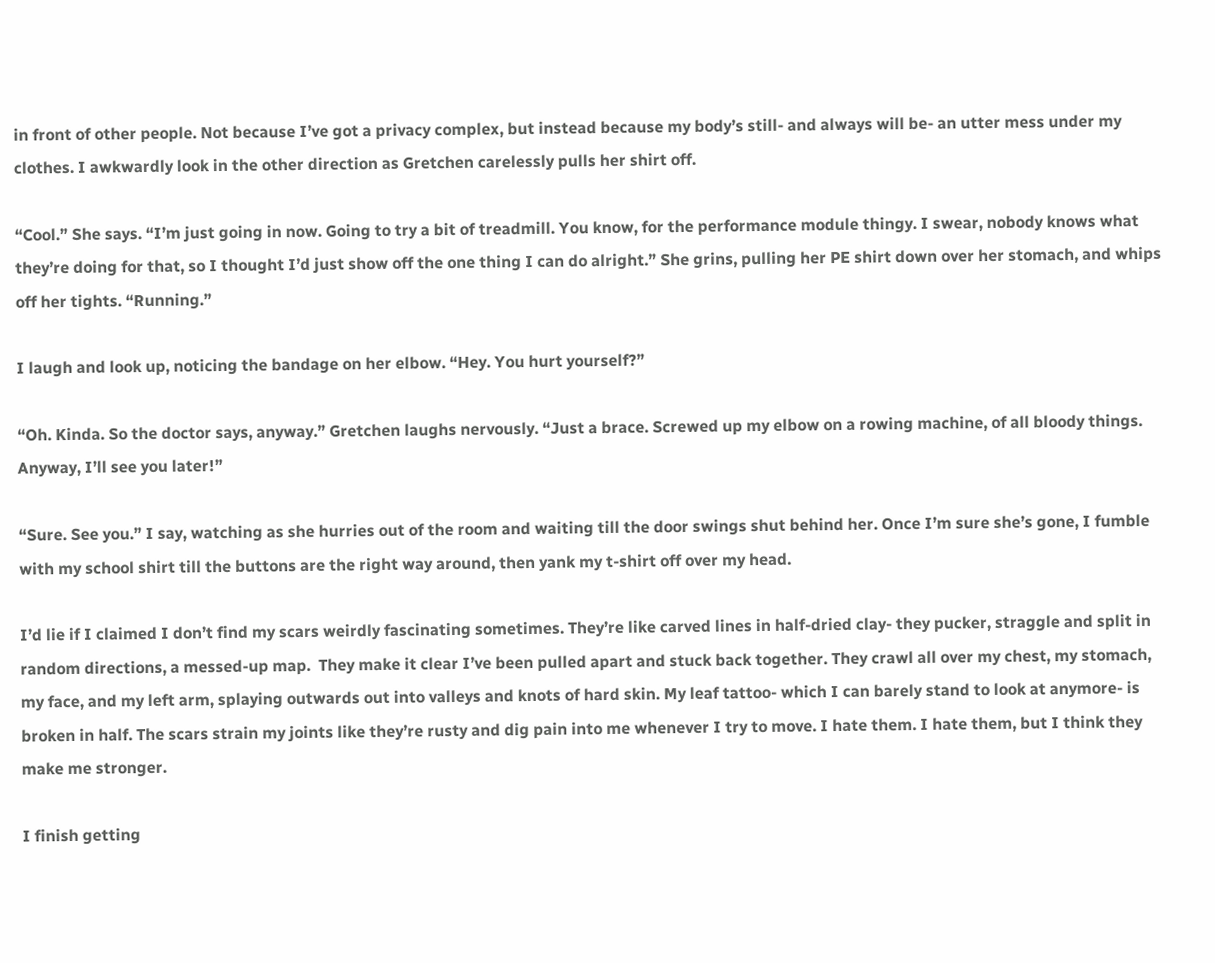in front of other people. Not because I’ve got a privacy complex, but instead because my body’s still- and always will be- an utter mess under my clothes. I awkwardly look in the other direction as Gretchen carelessly pulls her shirt off.

“Cool.” She says. “I’m just going in now. Going to try a bit of treadmill. You know, for the performance module thingy. I swear, nobody knows what they’re doing for that, so I thought I’d just show off the one thing I can do alright.” She grins, pulling her PE shirt down over her stomach, and whips off her tights. “Running.”

I laugh and look up, noticing the bandage on her elbow. “Hey. You hurt yourself?”

“Oh. Kinda. So the doctor says, anyway.” Gretchen laughs nervously. “Just a brace. Screwed up my elbow on a rowing machine, of all bloody things. Anyway, I’ll see you later!”

“Sure. See you.” I say, watching as she hurries out of the room and waiting till the door swings shut behind her. Once I’m sure she’s gone, I fumble with my school shirt till the buttons are the right way around, then yank my t-shirt off over my head.

I’d lie if I claimed I don’t find my scars weirdly fascinating sometimes. They’re like carved lines in half-dried clay- they pucker, straggle and split in random directions, a messed-up map.  They make it clear I’ve been pulled apart and stuck back together. They crawl all over my chest, my stomach, my face, and my left arm, splaying outwards out into valleys and knots of hard skin. My leaf tattoo- which I can barely stand to look at anymore- is broken in half. The scars strain my joints like they’re rusty and dig pain into me whenever I try to move. I hate them. I hate them, but I think they make me stronger.

I finish getting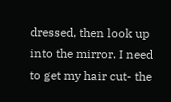dressed, then look up into the mirror. I need to get my hair cut- the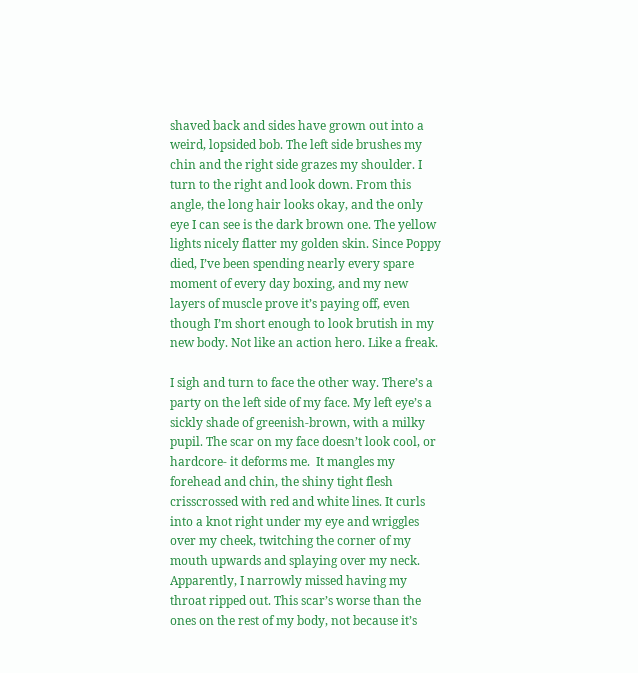shaved back and sides have grown out into a weird, lopsided bob. The left side brushes my chin and the right side grazes my shoulder. I turn to the right and look down. From this angle, the long hair looks okay, and the only eye I can see is the dark brown one. The yellow lights nicely flatter my golden skin. Since Poppy died, I’ve been spending nearly every spare moment of every day boxing, and my new layers of muscle prove it’s paying off, even though I’m short enough to look brutish in my new body. Not like an action hero. Like a freak.

I sigh and turn to face the other way. There’s a party on the left side of my face. My left eye’s a sickly shade of greenish-brown, with a milky pupil. The scar on my face doesn’t look cool, or hardcore- it deforms me.  It mangles my forehead and chin, the shiny tight flesh crisscrossed with red and white lines. It curls into a knot right under my eye and wriggles over my cheek, twitching the corner of my mouth upwards and splaying over my neck. Apparently, I narrowly missed having my throat ripped out. This scar’s worse than the ones on the rest of my body, not because it’s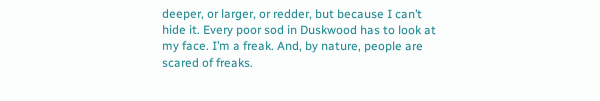deeper, or larger, or redder, but because I can’t hide it. Every poor sod in Duskwood has to look at my face. I’m a freak. And, by nature, people are scared of freaks.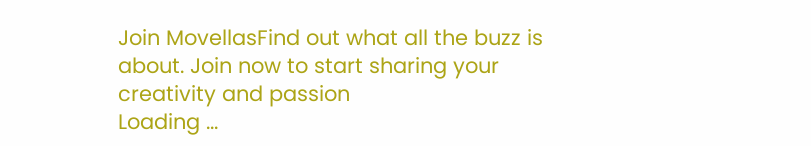Join MovellasFind out what all the buzz is about. Join now to start sharing your creativity and passion
Loading ...